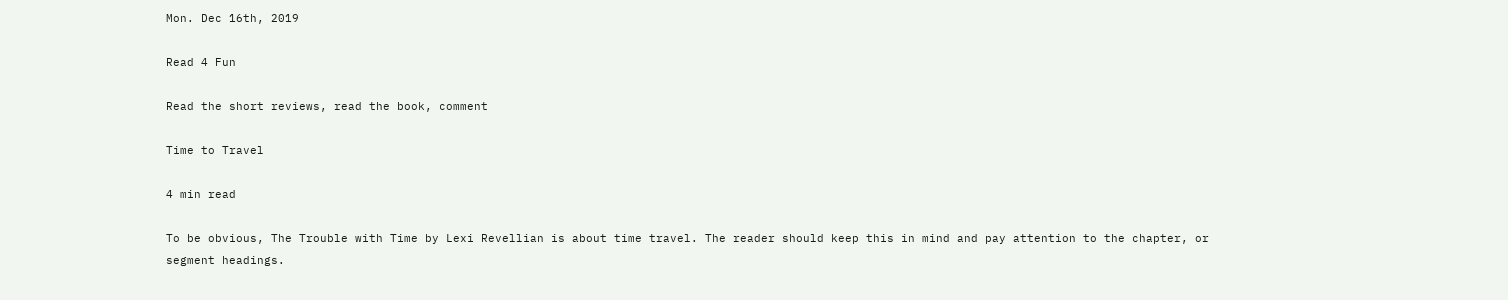Mon. Dec 16th, 2019

Read 4 Fun

Read the short reviews, read the book, comment

Time to Travel

4 min read

To be obvious, The Trouble with Time by Lexi Revellian is about time travel. The reader should keep this in mind and pay attention to the chapter, or segment headings.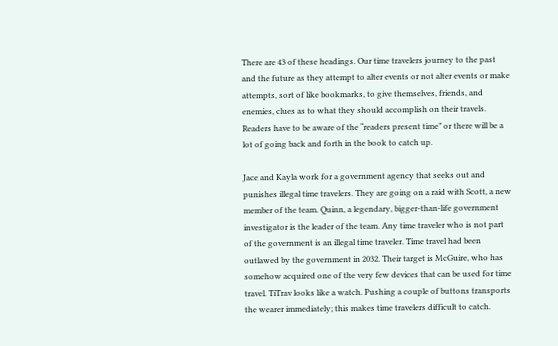There are 43 of these headings. Our time travelers journey to the past and the future as they attempt to alter events or not alter events or make attempts, sort of like bookmarks, to give themselves, friends, and enemies, clues as to what they should accomplish on their travels. Readers have to be aware of the “readers present time” or there will be a lot of going back and forth in the book to catch up.

Jace and Kayla work for a government agency that seeks out and punishes illegal time travelers. They are going on a raid with Scott, a new member of the team. Quinn, a legendary, bigger-than-life government investigator is the leader of the team. Any time traveler who is not part of the government is an illegal time traveler. Time travel had been outlawed by the government in 2032. Their target is McGuire, who has somehow acquired one of the very few devices that can be used for time travel. TiTrav looks like a watch. Pushing a couple of buttons transports the wearer immediately; this makes time travelers difficult to catch.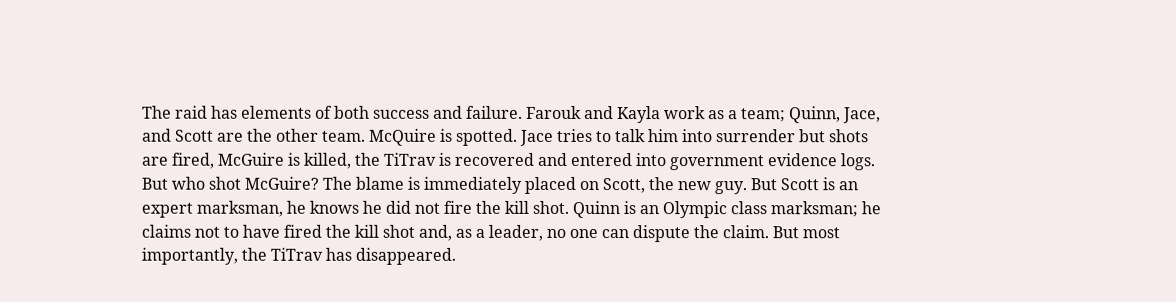The raid has elements of both success and failure. Farouk and Kayla work as a team; Quinn, Jace, and Scott are the other team. McQuire is spotted. Jace tries to talk him into surrender but shots are fired, McGuire is killed, the TiTrav is recovered and entered into government evidence logs. But who shot McGuire? The blame is immediately placed on Scott, the new guy. But Scott is an expert marksman, he knows he did not fire the kill shot. Quinn is an Olympic class marksman; he claims not to have fired the kill shot and, as a leader, no one can dispute the claim. But most importantly, the TiTrav has disappeared.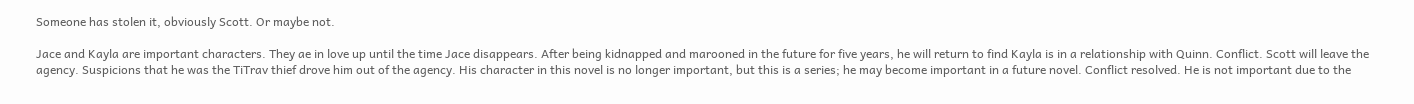Someone has stolen it, obviously Scott. Or maybe not.

Jace and Kayla are important characters. They ae in love up until the time Jace disappears. After being kidnapped and marooned in the future for five years, he will return to find Kayla is in a relationship with Quinn. Conflict. Scott will leave the agency. Suspicions that he was the TiTrav thief drove him out of the agency. His character in this novel is no longer important, but this is a series; he may become important in a future novel. Conflict resolved. He is not important due to the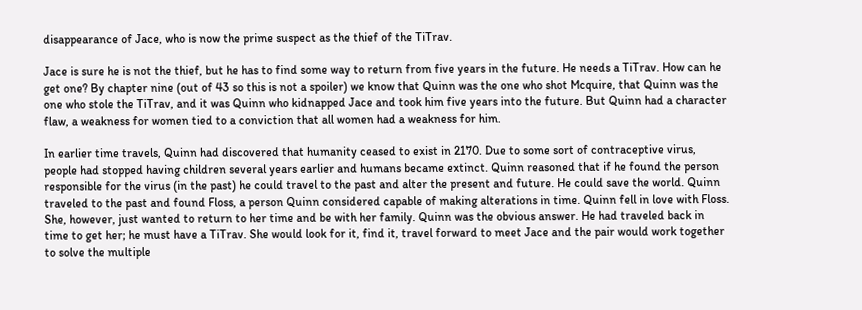disappearance of Jace, who is now the prime suspect as the thief of the TiTrav.

Jace is sure he is not the thief, but he has to find some way to return from five years in the future. He needs a TiTrav. How can he get one? By chapter nine (out of 43 so this is not a spoiler) we know that Quinn was the one who shot Mcquire, that Quinn was the one who stole the TiTrav, and it was Quinn who kidnapped Jace and took him five years into the future. But Quinn had a character flaw, a weakness for women tied to a conviction that all women had a weakness for him.

In earlier time travels, Quinn had discovered that humanity ceased to exist in 2170. Due to some sort of contraceptive virus, people had stopped having children several years earlier and humans became extinct. Quinn reasoned that if he found the person responsible for the virus (in the past) he could travel to the past and alter the present and future. He could save the world. Quinn traveled to the past and found Floss, a person Quinn considered capable of making alterations in time. Quinn fell in love with Floss. She, however, just wanted to return to her time and be with her family. Quinn was the obvious answer. He had traveled back in time to get her; he must have a TiTrav. She would look for it, find it, travel forward to meet Jace and the pair would work together to solve the multiple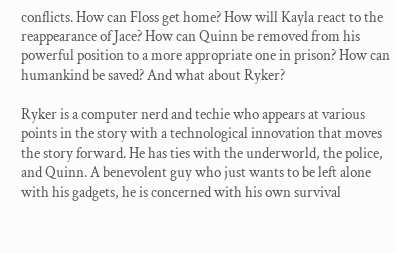conflicts. How can Floss get home? How will Kayla react to the reappearance of Jace? How can Quinn be removed from his powerful position to a more appropriate one in prison? How can humankind be saved? And what about Ryker?

Ryker is a computer nerd and techie who appears at various points in the story with a technological innovation that moves the story forward. He has ties with the underworld, the police, and Quinn. A benevolent guy who just wants to be left alone with his gadgets, he is concerned with his own survival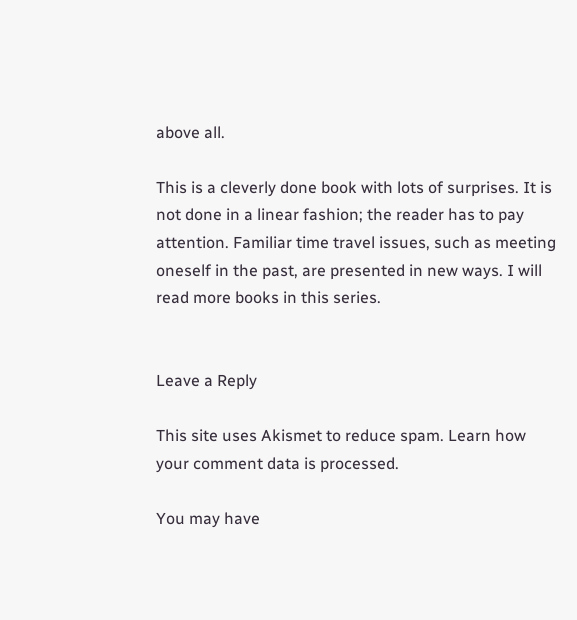above all.

This is a cleverly done book with lots of surprises. It is not done in a linear fashion; the reader has to pay attention. Familiar time travel issues, such as meeting oneself in the past, are presented in new ways. I will read more books in this series.


Leave a Reply

This site uses Akismet to reduce spam. Learn how your comment data is processed.

You may have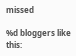missed

%d bloggers like this: